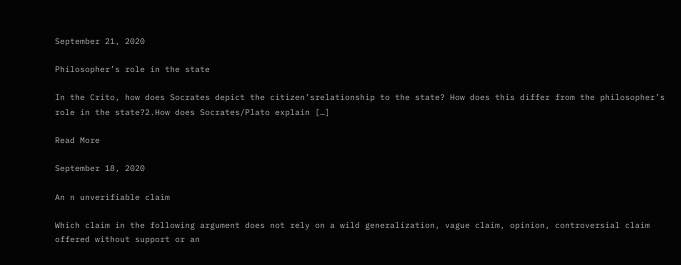September 21, 2020

Philosopher’s role in the state

In the Crito, how does Socrates depict the citizen’srelationship to the state? How does this differ from the philosopher’s role in the state?2.How does Socrates/Plato explain […]

Read More

September 18, 2020

An n unverifiable claim

Which claim in the following argument does not rely on a wild generalization, vague claim, opinion, controversial claim offered without support or an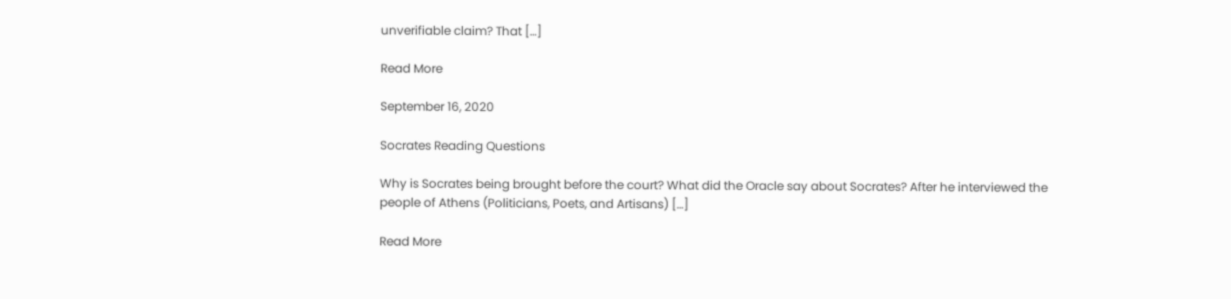unverifiable claim? That […]

Read More

September 16, 2020

Socrates Reading Questions

Why is Socrates being brought before the court? What did the Oracle say about Socrates? After he interviewed the people of Athens (Politicians, Poets, and Artisans) […]

Read More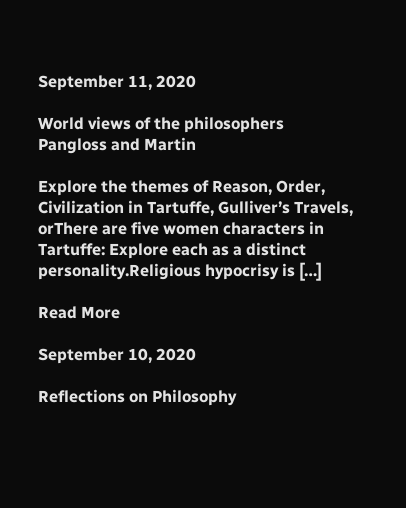September 11, 2020

World views of the philosophers Pangloss and Martin

Explore the themes of Reason, Order, Civilization in Tartuffe, Gulliver’s Travels, orThere are five women characters in Tartuffe: Explore each as a distinct personality.Religious hypocrisy is […]

Read More

September 10, 2020

Reflections on Philosophy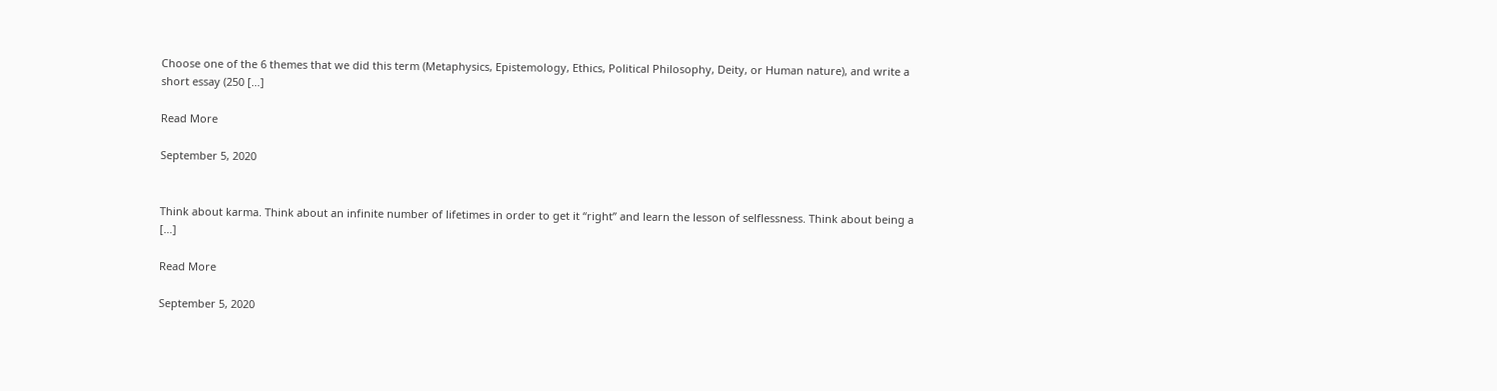Choose one of the 6 themes that we did this term (Metaphysics, Epistemology, Ethics, Political Philosophy, Deity, or Human nature), and write a short essay (250 […]

Read More

September 5, 2020


Think about karma. Think about an infinite number of lifetimes in order to get it “right” and learn the lesson of selflessness. Think about being a […]

Read More

September 5, 2020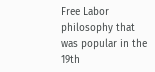Free Labor philosophy that was popular in the 19th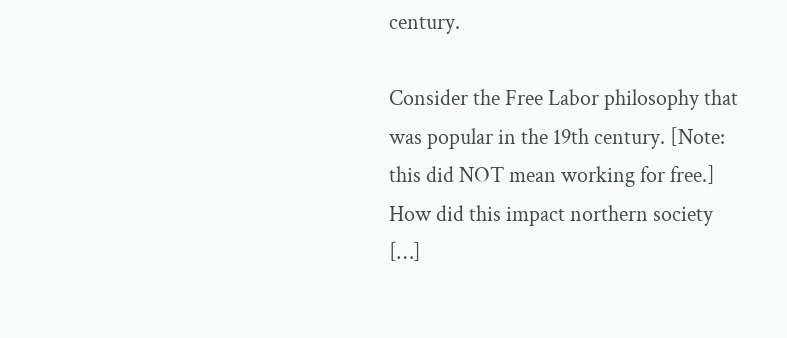century.

Consider the Free Labor philosophy that was popular in the 19th century. [Note: this did NOT mean working for free.] How did this impact northern society […]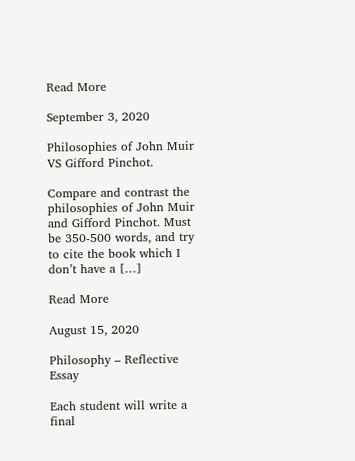Read More

September 3, 2020

Philosophies of John Muir VS Gifford Pinchot.

Compare and contrast the philosophies of John Muir and Gifford Pinchot. Must be 350-500 words, and try to cite the book which I don’t have a […]

Read More

August 15, 2020

Philosophy – Reflective Essay

Each student will write a final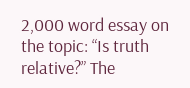2,000 word essay on the topic: “Is truth relative?” The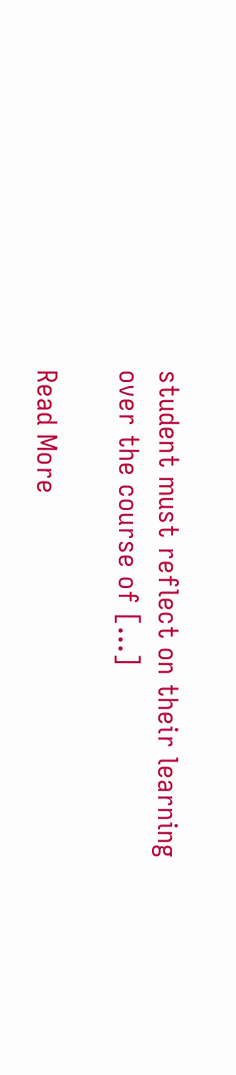student must reflect on their learning over the course of […]

Read More